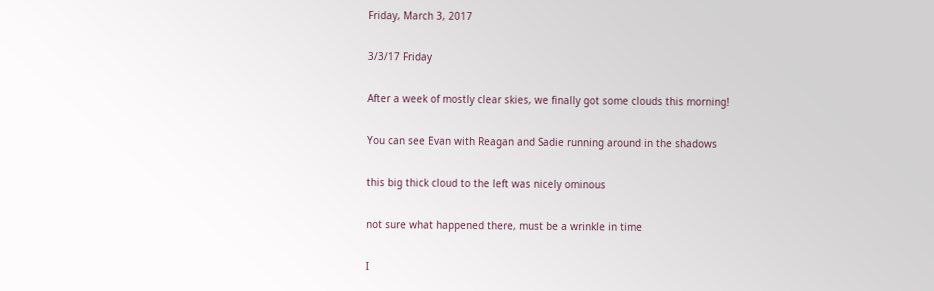Friday, March 3, 2017

3/3/17 Friday

After a week of mostly clear skies, we finally got some clouds this morning!

You can see Evan with Reagan and Sadie running around in the shadows

this big thick cloud to the left was nicely ominous

not sure what happened there, must be a wrinkle in time

I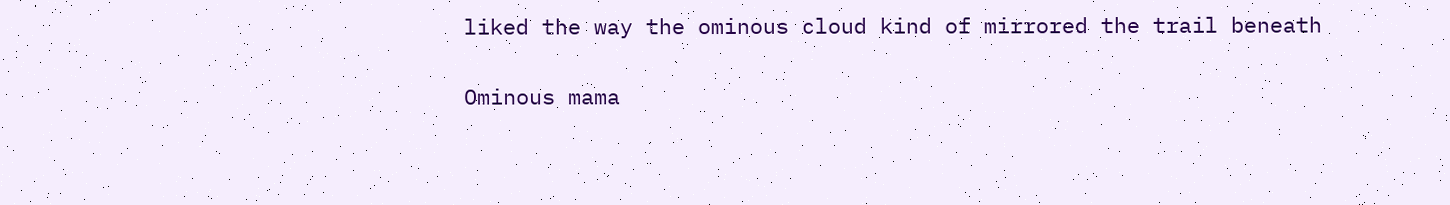liked the way the ominous cloud kind of mirrored the trail beneath

Ominous mama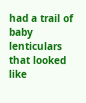had a trail of baby lenticulars that looked like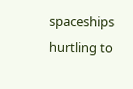spaceships hurtling to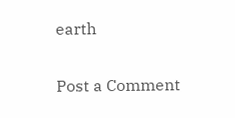earth


Post a Comment